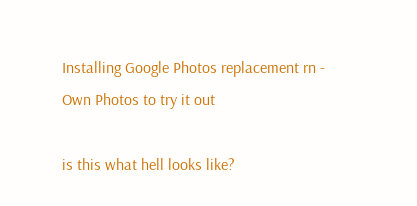Installing Google Photos replacement rn - Own Photos to try it out

is this what hell looks like?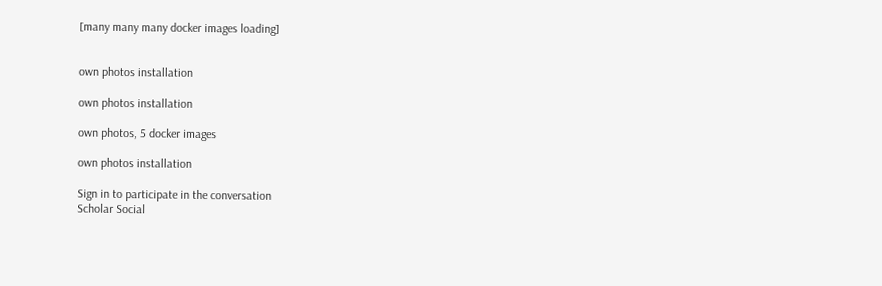[many many many docker images loading]


own photos installation

own photos installation

own photos, 5 docker images

own photos installation

Sign in to participate in the conversation
Scholar Social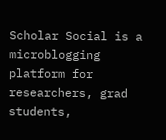Scholar Social is a microblogging platform for researchers, grad students,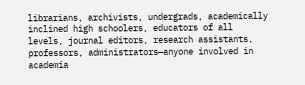librarians, archivists, undergrads, academically inclined high schoolers, educators of all levels, journal editors, research assistants, professors, administrators—anyone involved in academia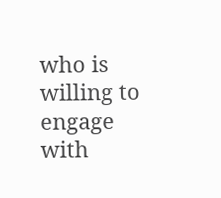who is willing to engage with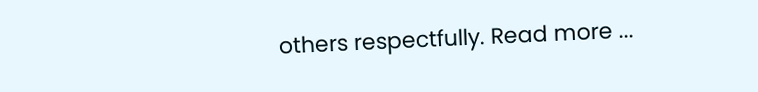others respectfully. Read more ...